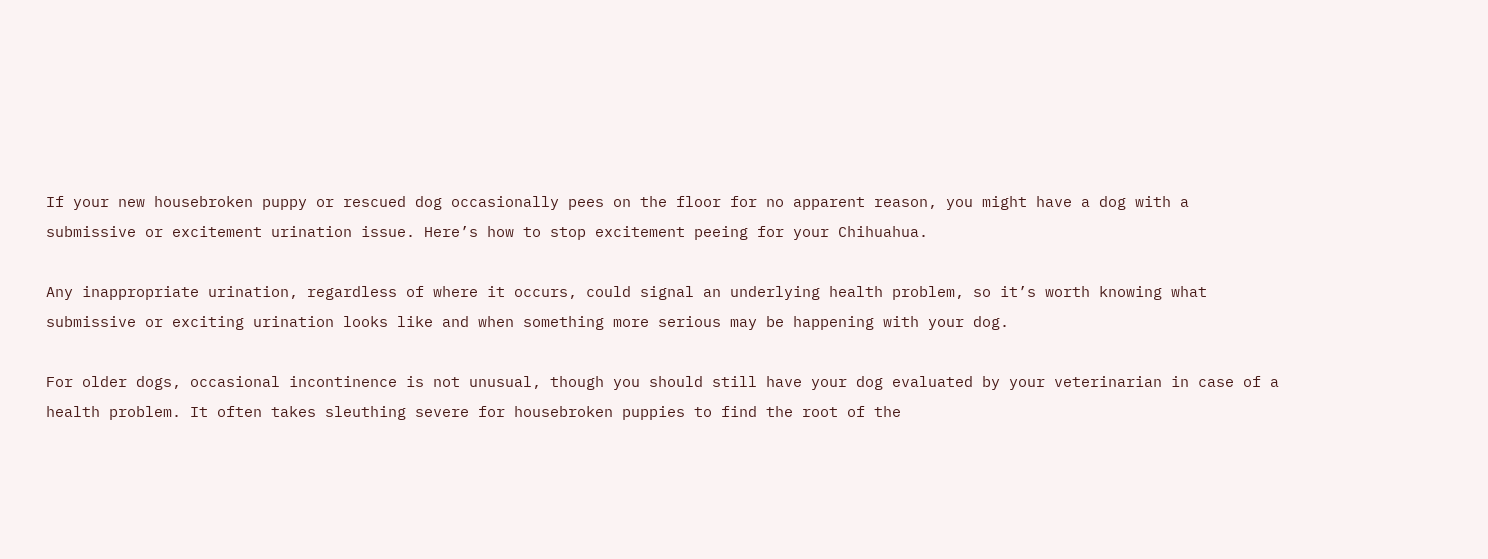If your new housebroken puppy or rescued dog occasionally pees on the floor for no apparent reason, you might have a dog with a submissive or excitement urination issue. Here’s how to stop excitement peeing for your Chihuahua.

Any inappropriate urination, regardless of where it occurs, could signal an underlying health problem, so it’s worth knowing what submissive or exciting urination looks like and when something more serious may be happening with your dog.

For older dogs, occasional incontinence is not unusual, though you should still have your dog evaluated by your veterinarian in case of a health problem. It often takes sleuthing severe for housebroken puppies to find the root of the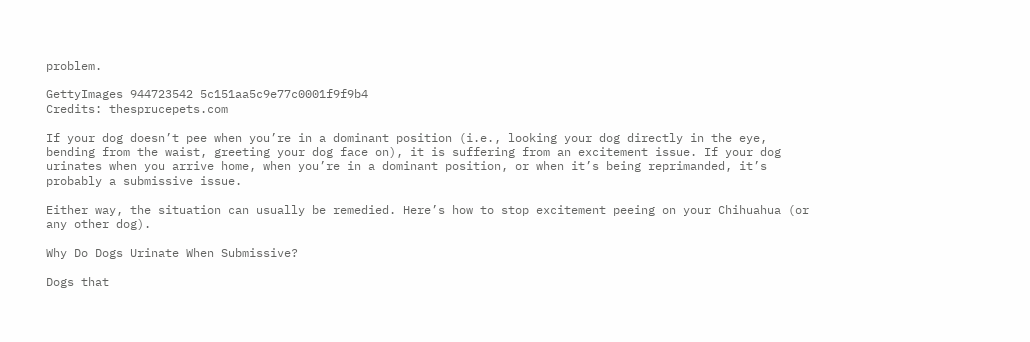problem.

GettyImages 944723542 5c151aa5c9e77c0001f9f9b4
Credits: thesprucepets.com

If your dog doesn’t pee when you’re in a dominant position (i.e., looking your dog directly in the eye, bending from the waist, greeting your dog face on), it is suffering from an excitement issue. If your dog urinates when you arrive home, when you’re in a dominant position, or when it’s being reprimanded, it’s probably a submissive issue.

Either way, the situation can usually be remedied. Here’s how to stop excitement peeing on your Chihuahua (or any other dog).

Why Do Dogs Urinate When Submissive?

Dogs that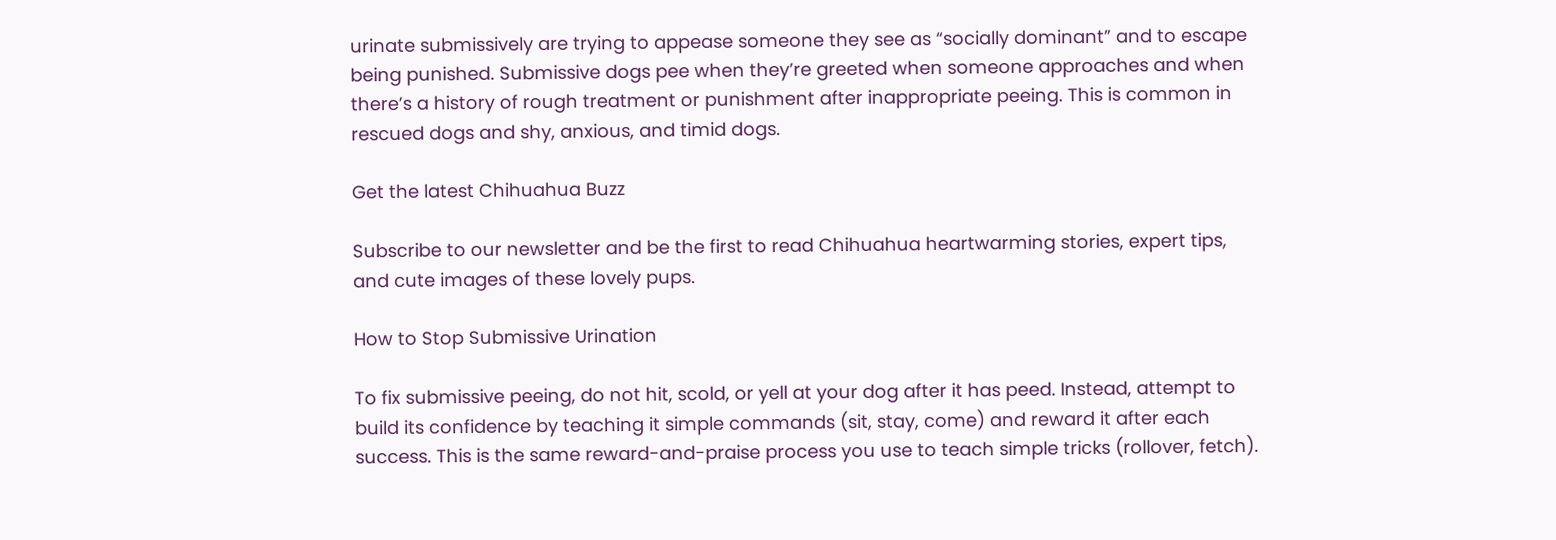urinate submissively are trying to appease someone they see as “socially dominant” and to escape being punished. Submissive dogs pee when they’re greeted when someone approaches and when there’s a history of rough treatment or punishment after inappropriate peeing. This is common in rescued dogs and shy, anxious, and timid dogs.

Get the latest Chihuahua Buzz

Subscribe to our newsletter and be the first to read Chihuahua heartwarming stories, expert tips, and cute images of these lovely pups.

How to Stop Submissive Urination

To fix submissive peeing, do not hit, scold, or yell at your dog after it has peed. Instead, attempt to build its confidence by teaching it simple commands (sit, stay, come) and reward it after each success. This is the same reward-and-praise process you use to teach simple tricks (rollover, fetch).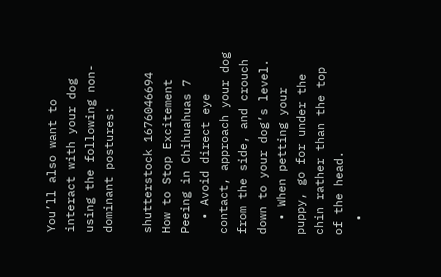You’ll also want to interact with your dog using the following non-dominant postures:

shutterstock 1676046694
How to Stop Excitement Peeing in Chihuahuas 7
  • Avoid direct eye contact, approach your dog from the side, and crouch down to your dog’s level.
  • When petting your puppy, go for under the chin rather than the top of the head.
  •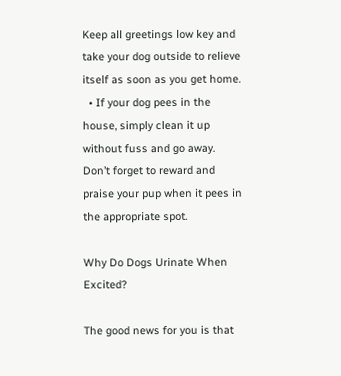Keep all greetings low key and take your dog outside to relieve itself as soon as you get home.
  • If your dog pees in the house, simply clean it up without fuss and go away. Don’t forget to reward and praise your pup when it pees in the appropriate spot.

Why Do Dogs Urinate When Excited?

The good news for you is that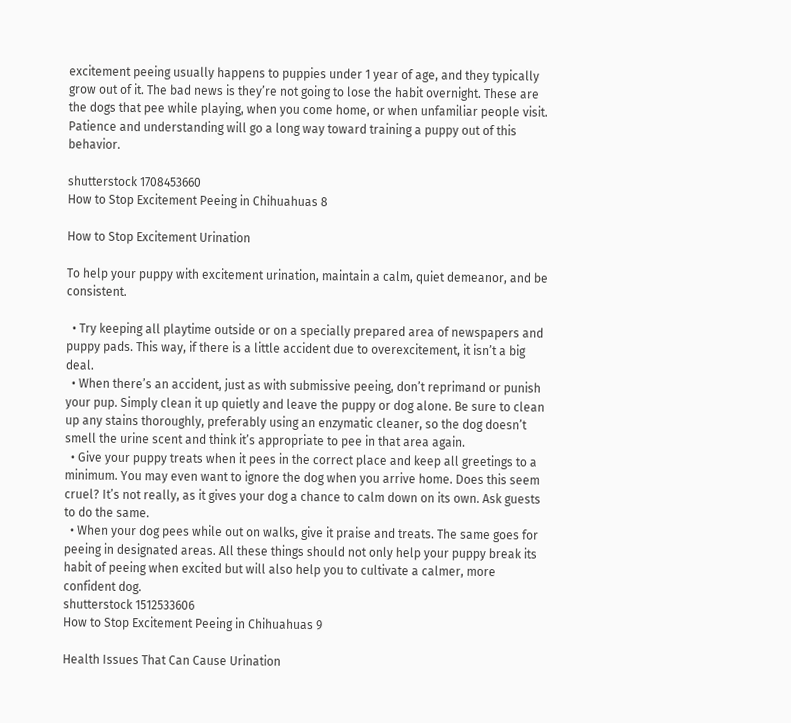excitement peeing usually happens to puppies under 1 year of age, and they typically grow out of it. The bad news is they’re not going to lose the habit overnight. These are the dogs that pee while playing, when you come home, or when unfamiliar people visit. Patience and understanding will go a long way toward training a puppy out of this behavior.

shutterstock 1708453660
How to Stop Excitement Peeing in Chihuahuas 8

How to Stop Excitement Urination

To help your puppy with excitement urination, maintain a calm, quiet demeanor, and be consistent.

  • Try keeping all playtime outside or on a specially prepared area of newspapers and puppy pads. This way, if there is a little accident due to overexcitement, it isn’t a big deal.
  • When there’s an accident, just as with submissive peeing, don’t reprimand or punish your pup. Simply clean it up quietly and leave the puppy or dog alone. Be sure to clean up any stains thoroughly, preferably using an enzymatic cleaner, so the dog doesn’t smell the urine scent and think it’s appropriate to pee in that area again.
  • Give your puppy treats when it pees in the correct place and keep all greetings to a minimum. You may even want to ignore the dog when you arrive home. Does this seem cruel? It’s not really, as it gives your dog a chance to calm down on its own. Ask guests to do the same.
  • When your dog pees while out on walks, give it praise and treats. The same goes for peeing in designated areas. All these things should not only help your puppy break its habit of peeing when excited but will also help you to cultivate a calmer, more confident dog.
shutterstock 1512533606
How to Stop Excitement Peeing in Chihuahuas 9

Health Issues That Can Cause Urination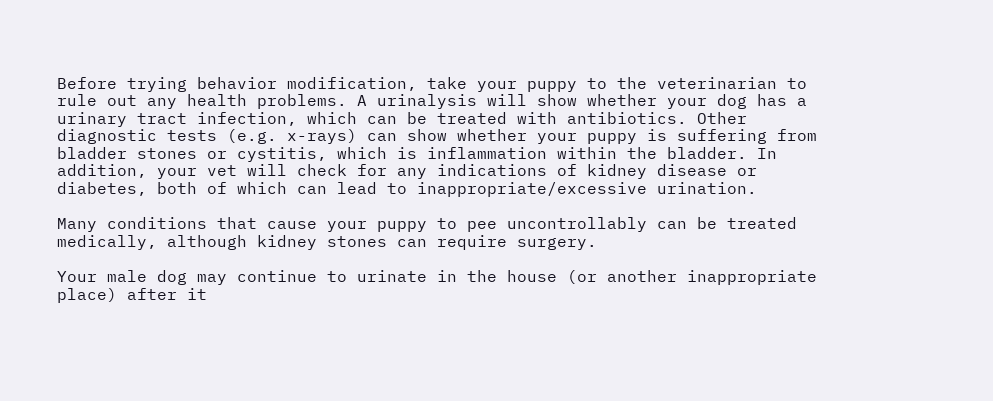Before trying behavior modification, take your puppy to the veterinarian to rule out any health problems. A urinalysis will show whether your dog has a urinary tract infection, which can be treated with antibiotics. Other diagnostic tests (e.g. x-rays) can show whether your puppy is suffering from bladder stones or cystitis, which is inflammation within the bladder. In addition, your vet will check for any indications of kidney disease or diabetes, both of which can lead to inappropriate/excessive urination.

Many conditions that cause your puppy to pee uncontrollably can be treated medically, although kidney stones can require surgery.

Your male dog may continue to urinate in the house (or another inappropriate place) after it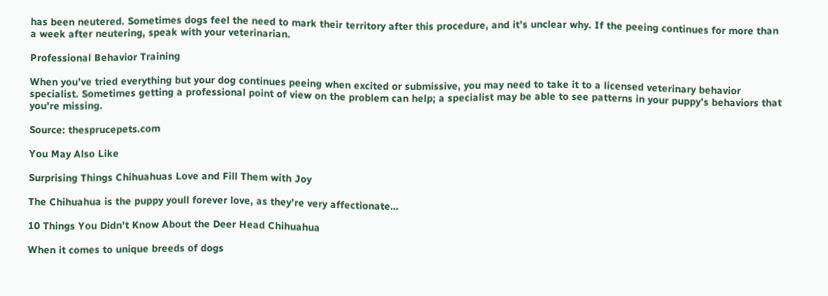has been neutered. Sometimes dogs feel the need to mark their territory after this procedure, and it’s unclear why. If the peeing continues for more than a week after neutering, speak with your veterinarian.

Professional Behavior Training

When you’ve tried everything but your dog continues peeing when excited or submissive, you may need to take it to a licensed veterinary behavior specialist. Sometimes getting a professional point of view on the problem can help; a specialist may be able to see patterns in your puppy’s behaviors that you’re missing.

Source: thesprucepets.com

You May Also Like

Surprising Things Chihuahuas Love and Fill Them with Joy

The Chihuahua is the puppy youll forever love, as they’re very affectionate…

10 Things You Didn’t Know About the Deer Head Chihuahua

When it comes to unique breeds of dogs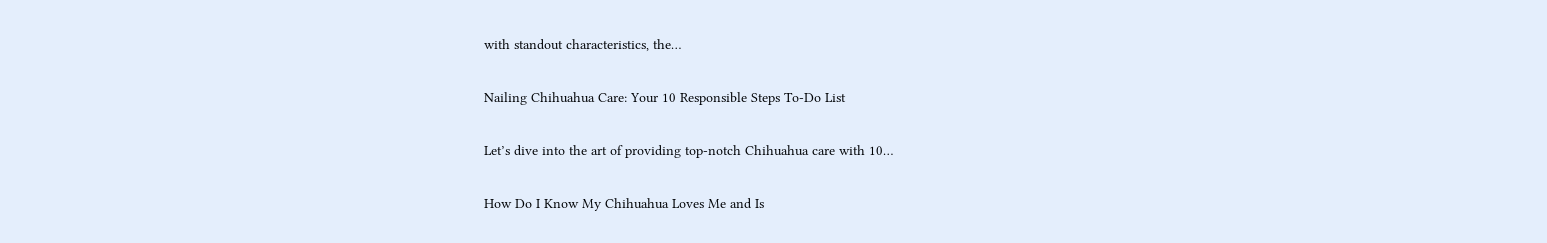with standout characteristics, the…

Nailing Chihuahua Care: Your 10 Responsible Steps To-Do List

Let’s dive into the art of providing top-notch Chihuahua care with 10…

How Do I Know My Chihuahua Loves Me and Is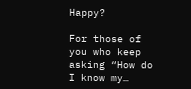Happy?

For those of you who keep asking “How do I know my…